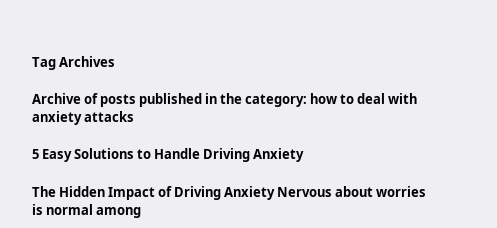Tag Archives

Archive of posts published in the category: how to deal with anxiety attacks

5 Easy Solutions to Handle Driving Anxiety

The Hidden Impact of Driving Anxiety Nervous about worries is normal among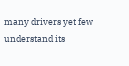many drivers yet few understand its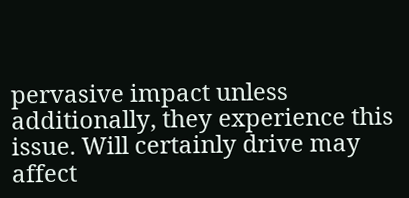pervasive impact unless additionally, they experience this issue. Will certainly drive may affect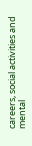careers, social activities and mental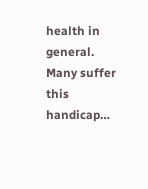health in general. Many suffer this handicap…